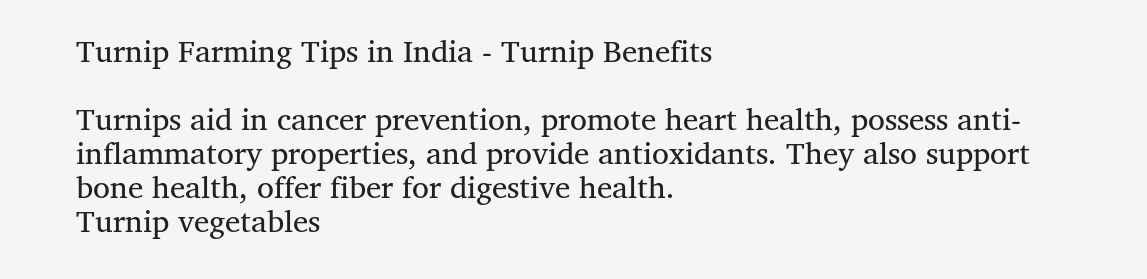Turnip Farming Tips in India - Turnip Benefits

Turnips aid in cancer prevention, promote heart health, possess anti-inflammatory properties, and provide antioxidants. They also support bone health, offer fiber for digestive health.
Turnip vegetables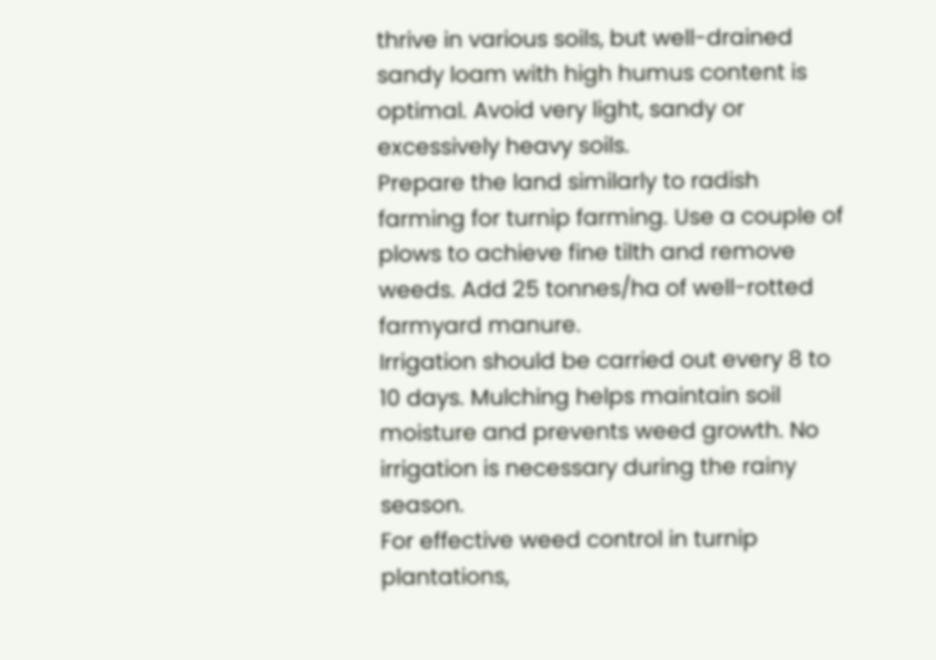thrive in various soils, but well-drained sandy loam with high humus content is optimal. Avoid very light, sandy or excessively heavy soils.
Prepare the land similarly to radish farming for turnip farming. Use a couple of plows to achieve fine tilth and remove weeds. Add 25 tonnes/ha of well-rotted farmyard manure.
Irrigation should be carried out every 8 to 10 days. Mulching helps maintain soil moisture and prevents weed growth. No irrigation is necessary during the rainy season.
For effective weed control in turnip plantations,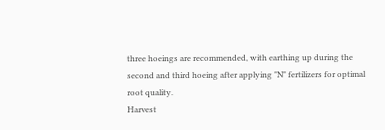three hoeings are recommended, with earthing up during the second and third hoeing after applying "N" fertilizers for optimal root quality.
Harvest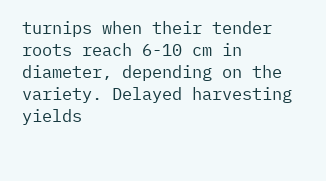turnips when their tender roots reach 6-10 cm in diameter, depending on the variety. Delayed harvesting yields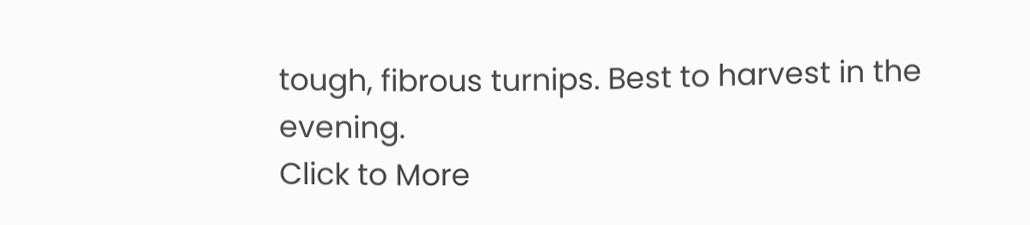tough, fibrous turnips. Best to harvest in the evening.
Click to More